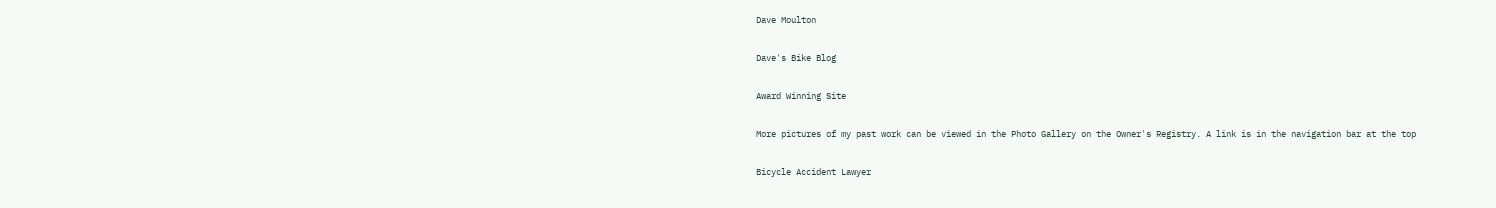Dave Moulton

Dave's Bike Blog

Award Winning Site

More pictures of my past work can be viewed in the Photo Gallery on the Owner's Registry. A link is in the navigation bar at the top

Bicycle Accident Lawyer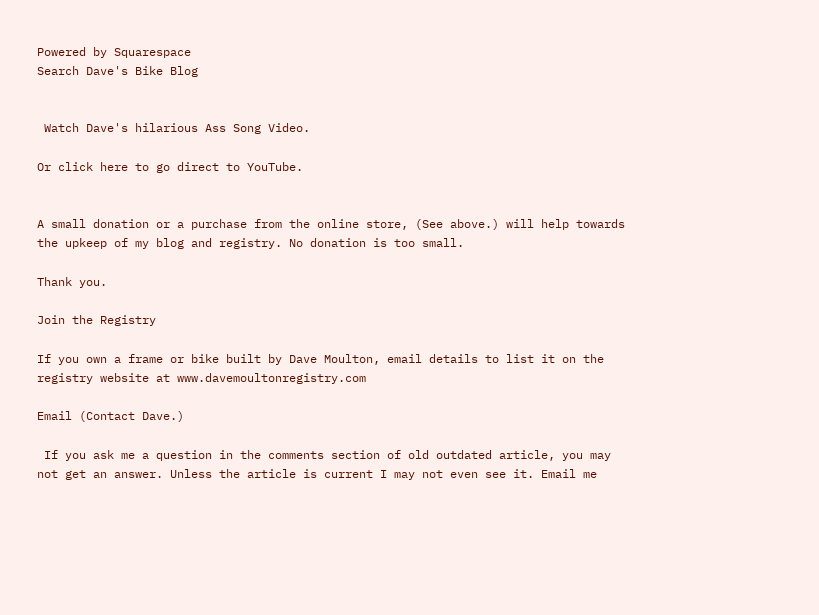Powered by Squarespace
Search Dave's Bike Blog


 Watch Dave's hilarious Ass Song Video.

Or click here to go direct to YouTube.


A small donation or a purchase from the online store, (See above.) will help towards the upkeep of my blog and registry. No donation is too small.

Thank you.

Join the Registry

If you own a frame or bike built by Dave Moulton, email details to list it on the registry website at www.davemoultonregistry.com

Email (Contact Dave.)

 If you ask me a question in the comments section of old outdated article, you may not get an answer. Unless the article is current I may not even see it. Email me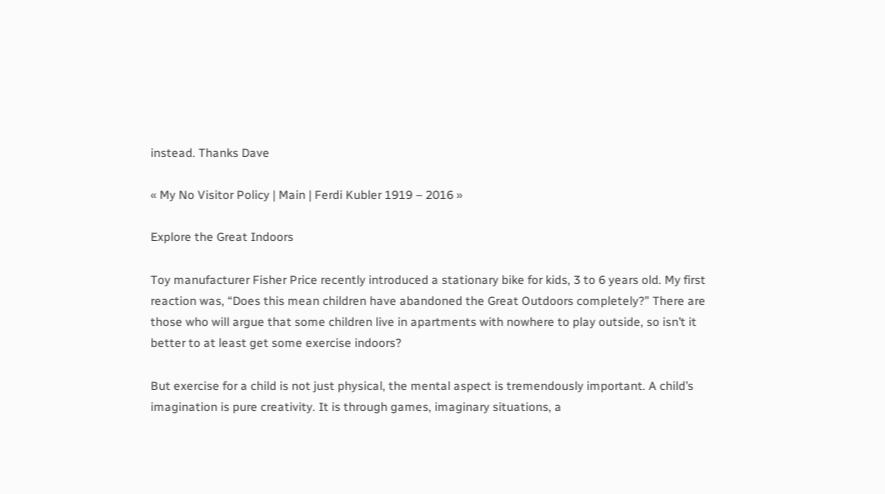instead. Thanks Dave

« My No Visitor Policy | Main | Ferdi Kubler 1919 – 2016 »

Explore the Great Indoors

Toy manufacturer Fisher Price recently introduced a stationary bike for kids, 3 to 6 years old. My first reaction was, “Does this mean children have abandoned the Great Outdoors completely?” There are those who will argue that some children live in apartments with nowhere to play outside, so isn’t it better to at least get some exercise indoors?

But exercise for a child is not just physical, the mental aspect is tremendously important. A child’s imagination is pure creativity. It is through games, imaginary situations, a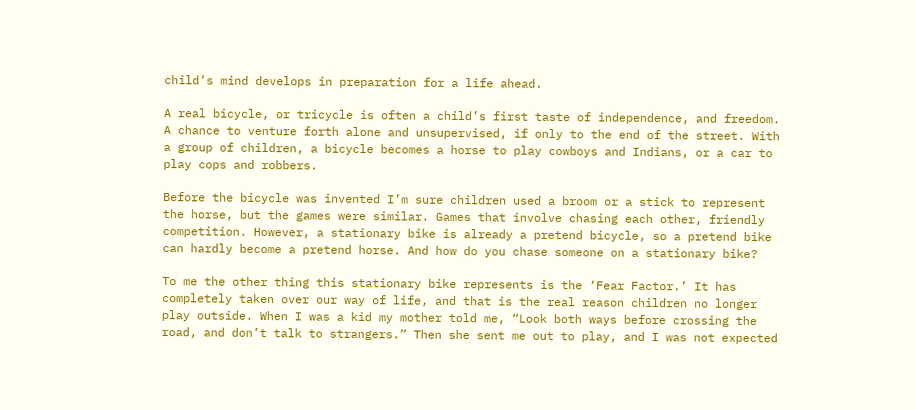child’s mind develops in preparation for a life ahead.

A real bicycle, or tricycle is often a child’s first taste of independence, and freedom. A chance to venture forth alone and unsupervised, if only to the end of the street. With a group of children, a bicycle becomes a horse to play cowboys and Indians, or a car to play cops and robbers.

Before the bicycle was invented I’m sure children used a broom or a stick to represent the horse, but the games were similar. Games that involve chasing each other, friendly competition. However, a stationary bike is already a pretend bicycle, so a pretend bike can hardly become a pretend horse. And how do you chase someone on a stationary bike?

To me the other thing this stationary bike represents is the ‘Fear Factor.’ It has completely taken over our way of life, and that is the real reason children no longer play outside. When I was a kid my mother told me, “Look both ways before crossing the road, and don’t talk to strangers.” Then she sent me out to play, and I was not expected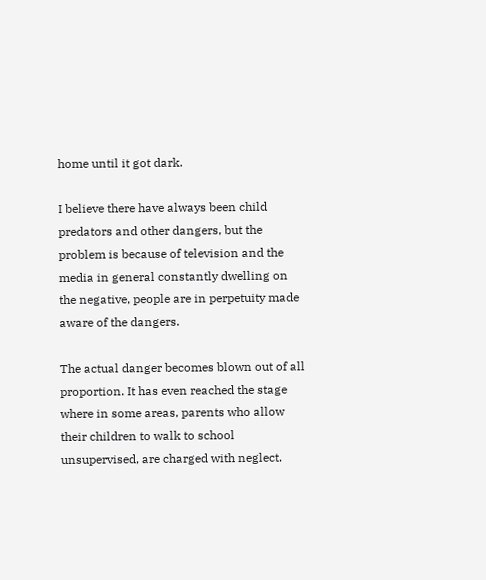home until it got dark.

I believe there have always been child predators and other dangers, but the problem is because of television and the media in general constantly dwelling on the negative, people are in perpetuity made aware of the dangers.

The actual danger becomes blown out of all proportion. It has even reached the stage where in some areas, parents who allow their children to walk to school unsupervised, are charged with neglect.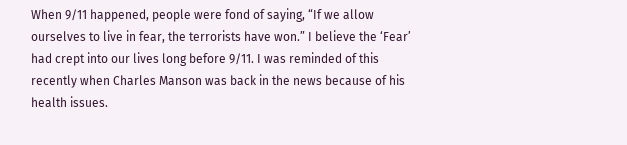When 9/11 happened, people were fond of saying, “If we allow ourselves to live in fear, the terrorists have won.” I believe the ‘Fear’ had crept into our lives long before 9/11. I was reminded of this recently when Charles Manson was back in the news because of his health issues.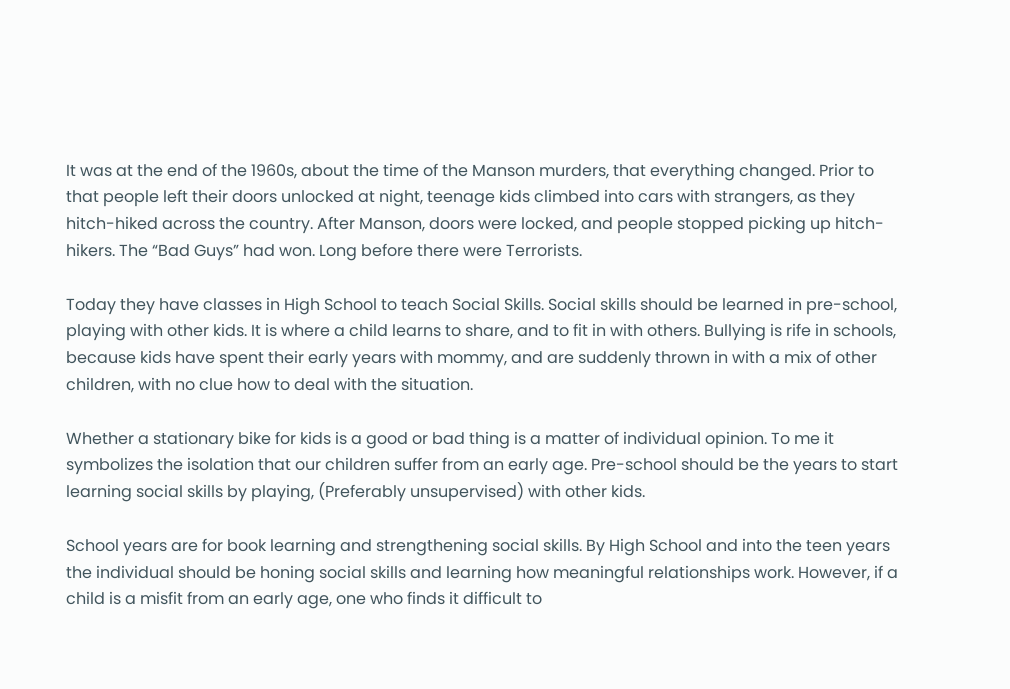It was at the end of the 1960s, about the time of the Manson murders, that everything changed. Prior to that people left their doors unlocked at night, teenage kids climbed into cars with strangers, as they hitch-hiked across the country. After Manson, doors were locked, and people stopped picking up hitch-hikers. The “Bad Guys” had won. Long before there were Terrorists.

Today they have classes in High School to teach Social Skills. Social skills should be learned in pre-school, playing with other kids. It is where a child learns to share, and to fit in with others. Bullying is rife in schools, because kids have spent their early years with mommy, and are suddenly thrown in with a mix of other children, with no clue how to deal with the situation.

Whether a stationary bike for kids is a good or bad thing is a matter of individual opinion. To me it symbolizes the isolation that our children suffer from an early age. Pre-school should be the years to start learning social skills by playing, (Preferably unsupervised) with other kids.

School years are for book learning and strengthening social skills. By High School and into the teen years the individual should be honing social skills and learning how meaningful relationships work. However, if a child is a misfit from an early age, one who finds it difficult to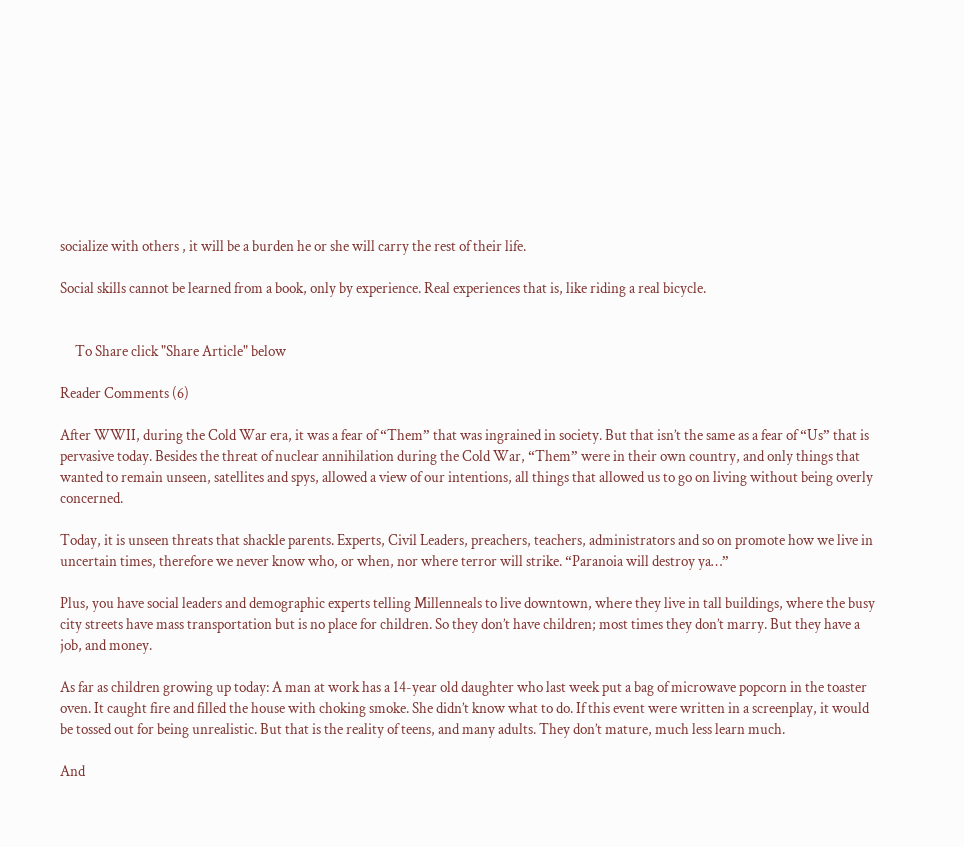socialize with others , it will be a burden he or she will carry the rest of their life.

Social skills cannot be learned from a book, only by experience. Real experiences that is, like riding a real bicycle.


     To Share click "Share Article" below

Reader Comments (6)

After WWII, during the Cold War era, it was a fear of “Them” that was ingrained in society. But that isn’t the same as a fear of “Us” that is pervasive today. Besides the threat of nuclear annihilation during the Cold War, “Them” were in their own country, and only things that wanted to remain unseen, satellites and spys, allowed a view of our intentions, all things that allowed us to go on living without being overly concerned.

Today, it is unseen threats that shackle parents. Experts, Civil Leaders, preachers, teachers, administrators and so on promote how we live in uncertain times, therefore we never know who, or when, nor where terror will strike. “Paranoia will destroy ya…”

Plus, you have social leaders and demographic experts telling Millenneals to live downtown, where they live in tall buildings, where the busy city streets have mass transportation but is no place for children. So they don’t have children; most times they don’t marry. But they have a job, and money.

As far as children growing up today: A man at work has a 14-year old daughter who last week put a bag of microwave popcorn in the toaster oven. It caught fire and filled the house with choking smoke. She didn’t know what to do. If this event were written in a screenplay, it would be tossed out for being unrealistic. But that is the reality of teens, and many adults. They don’t mature, much less learn much.

And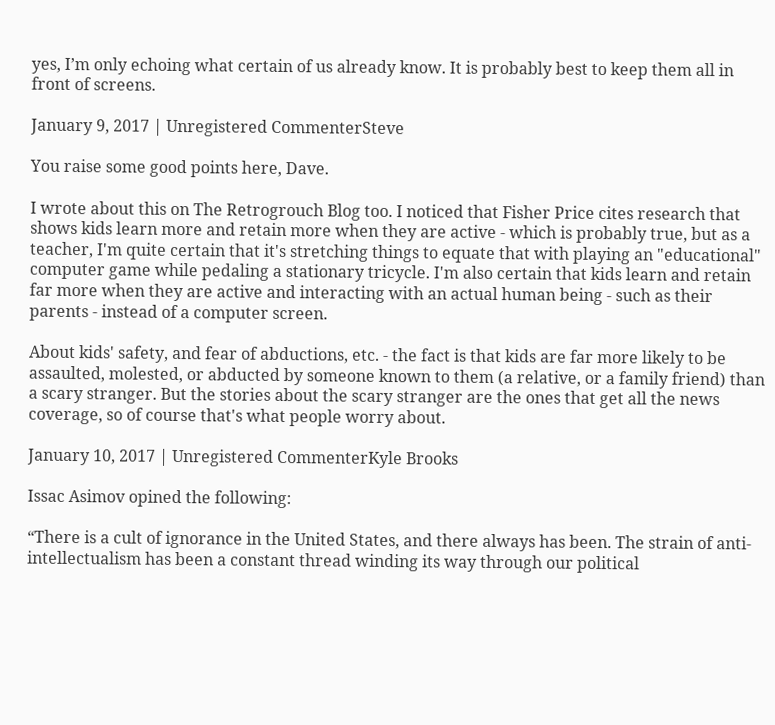yes, I’m only echoing what certain of us already know. It is probably best to keep them all in front of screens.

January 9, 2017 | Unregistered CommenterSteve

You raise some good points here, Dave.

I wrote about this on The Retrogrouch Blog too. I noticed that Fisher Price cites research that shows kids learn more and retain more when they are active - which is probably true, but as a teacher, I'm quite certain that it's stretching things to equate that with playing an "educational" computer game while pedaling a stationary tricycle. I'm also certain that kids learn and retain far more when they are active and interacting with an actual human being - such as their parents - instead of a computer screen.

About kids' safety, and fear of abductions, etc. - the fact is that kids are far more likely to be assaulted, molested, or abducted by someone known to them (a relative, or a family friend) than a scary stranger. But the stories about the scary stranger are the ones that get all the news coverage, so of course that's what people worry about.

January 10, 2017 | Unregistered CommenterKyle Brooks

Issac Asimov opined the following:

“There is a cult of ignorance in the United States, and there always has been. The strain of anti-intellectualism has been a constant thread winding its way through our political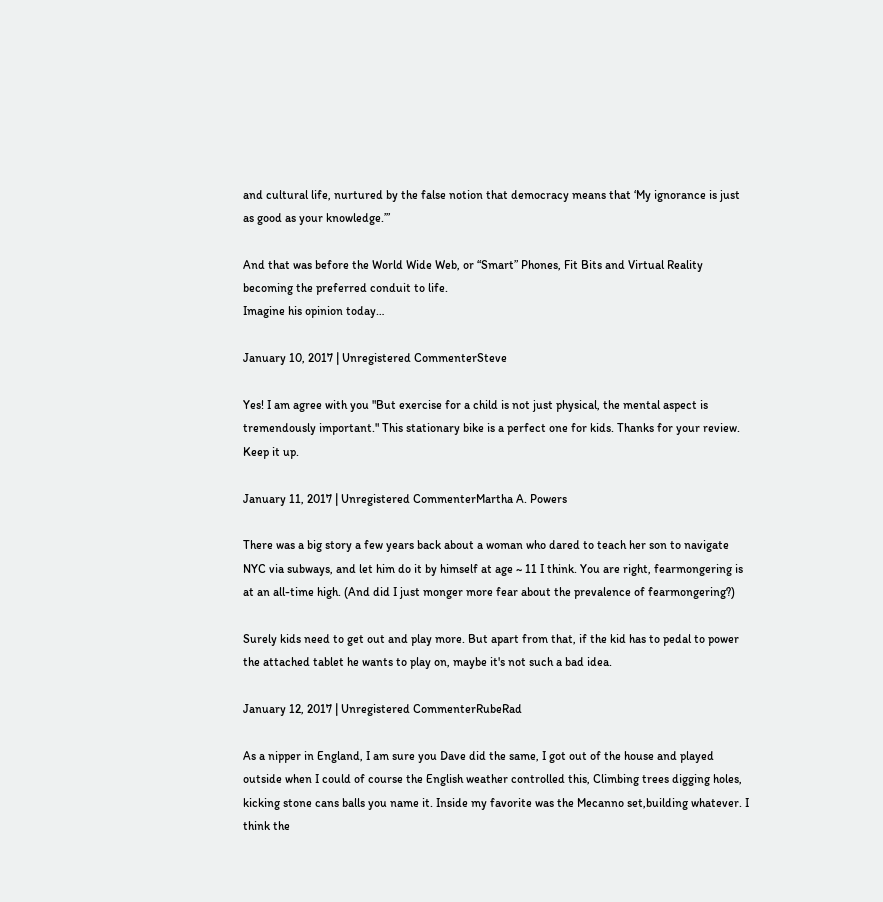and cultural life, nurtured by the false notion that democracy means that ‘My ignorance is just as good as your knowledge.’”

And that was before the World Wide Web, or “Smart” Phones, Fit Bits and Virtual Reality becoming the preferred conduit to life.
Imagine his opinion today…

January 10, 2017 | Unregistered CommenterSteve

Yes! I am agree with you "But exercise for a child is not just physical, the mental aspect is tremendously important." This stationary bike is a perfect one for kids. Thanks for your review. Keep it up.

January 11, 2017 | Unregistered CommenterMartha A. Powers

There was a big story a few years back about a woman who dared to teach her son to navigate NYC via subways, and let him do it by himself at age ~ 11 I think. You are right, fearmongering is at an all-time high. (And did I just monger more fear about the prevalence of fearmongering?)

Surely kids need to get out and play more. But apart from that, if the kid has to pedal to power the attached tablet he wants to play on, maybe it's not such a bad idea.

January 12, 2017 | Unregistered CommenterRubeRad

As a nipper in England, I am sure you Dave did the same, I got out of the house and played outside when I could of course the English weather controlled this, Climbing trees digging holes, kicking stone cans balls you name it. Inside my favorite was the Mecanno set,building whatever. I think the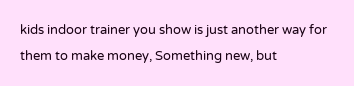kids indoor trainer you show is just another way for them to make money, Something new, but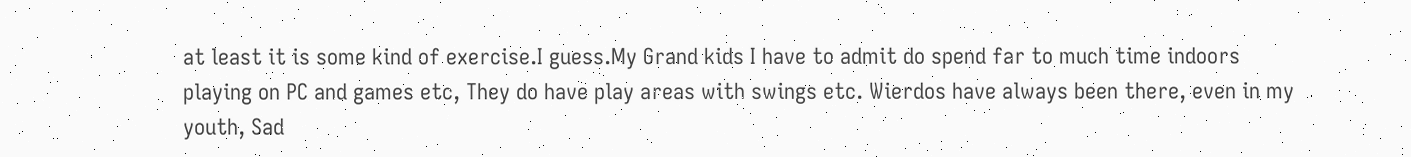at least it is some kind of exercise.I guess.My Grand kids I have to admit do spend far to much time indoors playing on PC and games etc, They do have play areas with swings etc. Wierdos have always been there, even in my youth, Sad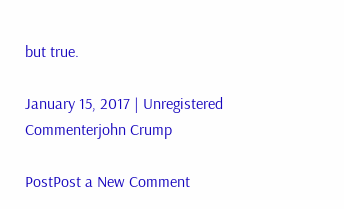but true.

January 15, 2017 | Unregistered Commenterjohn Crump

PostPost a New Comment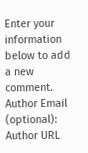Enter your information below to add a new comment.
Author Email (optional):
Author URL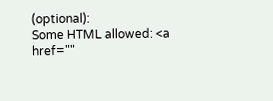(optional):
Some HTML allowed: <a href=""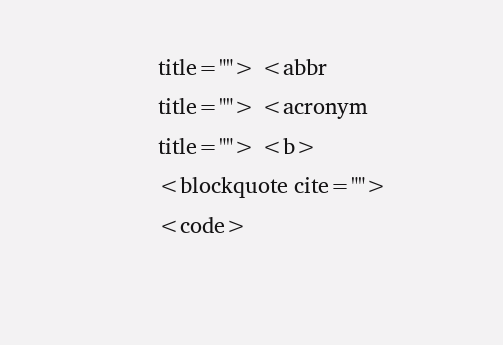title=""> <abbr title=""> <acronym title=""> <b> <blockquote cite=""> <code>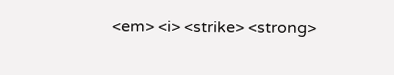<em> <i> <strike> <strong>